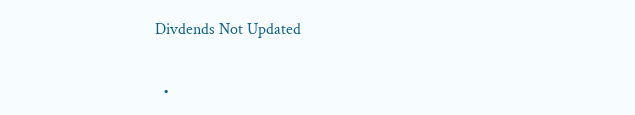Divdends Not Updated

  •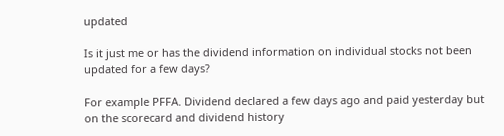updated

Is it just me or has the dividend information on individual stocks not been updated for a few days?

For example PFFA. Dividend declared a few days ago and paid yesterday but on the scorecard and dividend history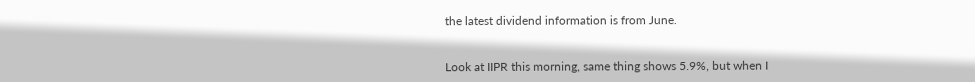the latest dividend information is from June.


Look at IIPR this morning, same thing shows 5.9%, but when I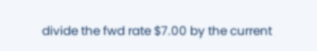divide the fwd rate $7.00 by the current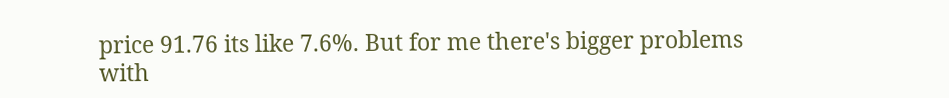price 91.76 its like 7.6%. But for me there's bigger problems with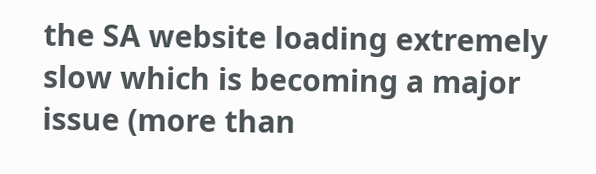the SA website loading extremely slow which is becoming a major issue (more than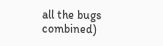all the bugs combined)